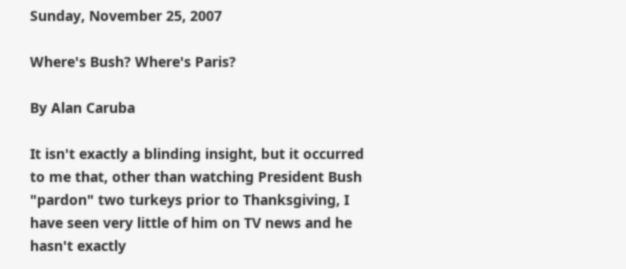Sunday, November 25, 2007

Where's Bush? Where's Paris?

By Alan Caruba

It isn't exactly a blinding insight, but it occurred to me that, other than watching President Bush "pardon" two turkeys prior to Thanksgiving, I have seen very little of him on TV news and he hasn't exactly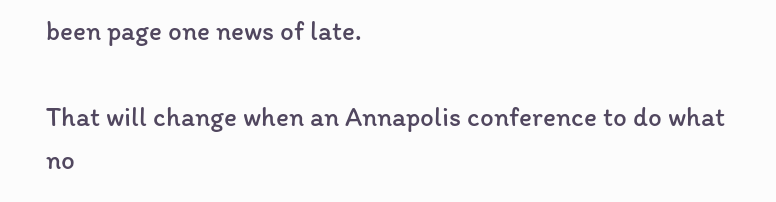been page one news of late.

That will change when an Annapolis conference to do what no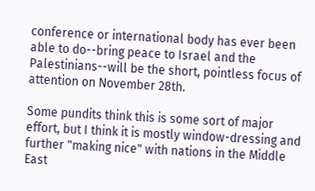conference or international body has ever been able to do--bring peace to Israel and the Palestinians--will be the short, pointless focus of attention on November 28th.

Some pundits think this is some sort of major effort, but I think it is mostly window-dressing and further "making nice" with nations in the Middle East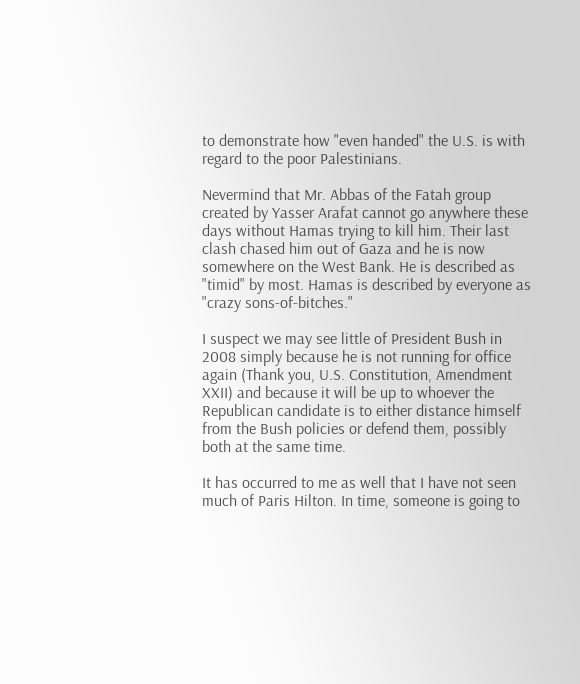to demonstrate how "even handed" the U.S. is with regard to the poor Palestinians.

Nevermind that Mr. Abbas of the Fatah group created by Yasser Arafat cannot go anywhere these days without Hamas trying to kill him. Their last clash chased him out of Gaza and he is now somewhere on the West Bank. He is described as "timid" by most. Hamas is described by everyone as "crazy sons-of-bitches."

I suspect we may see little of President Bush in 2008 simply because he is not running for office again (Thank you, U.S. Constitution, Amendment XXII) and because it will be up to whoever the Republican candidate is to either distance himself from the Bush policies or defend them, possibly both at the same time.

It has occurred to me as well that I have not seen much of Paris Hilton. In time, someone is going to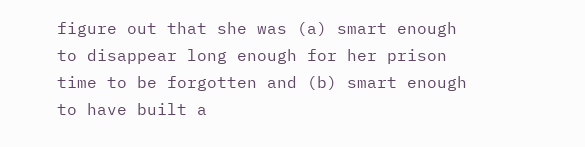figure out that she was (a) smart enough to disappear long enough for her prison time to be forgotten and (b) smart enough to have built a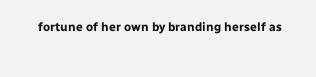fortune of her own by branding herself as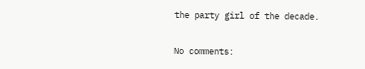the party girl of the decade.

No comments: